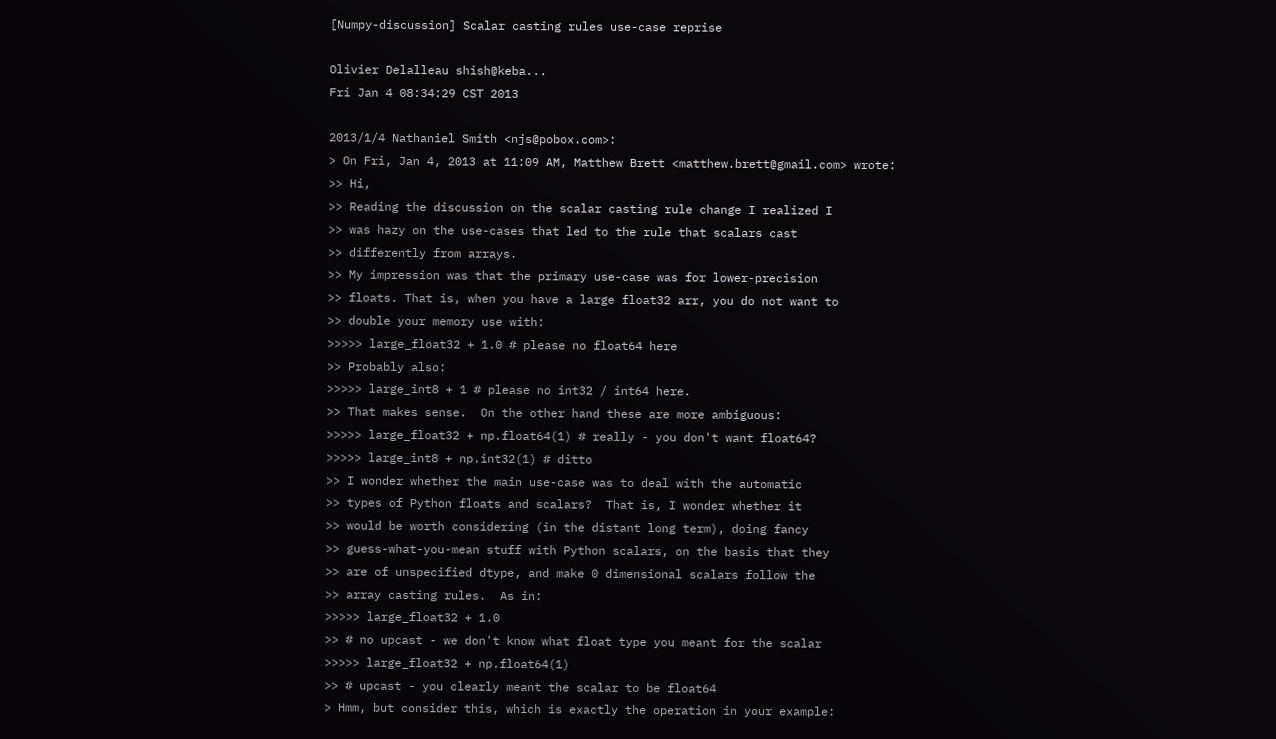[Numpy-discussion] Scalar casting rules use-case reprise

Olivier Delalleau shish@keba...
Fri Jan 4 08:34:29 CST 2013

2013/1/4 Nathaniel Smith <njs@pobox.com>:
> On Fri, Jan 4, 2013 at 11:09 AM, Matthew Brett <matthew.brett@gmail.com> wrote:
>> Hi,
>> Reading the discussion on the scalar casting rule change I realized I
>> was hazy on the use-cases that led to the rule that scalars cast
>> differently from arrays.
>> My impression was that the primary use-case was for lower-precision
>> floats. That is, when you have a large float32 arr, you do not want to
>> double your memory use with:
>>>>> large_float32 + 1.0 # please no float64 here
>> Probably also:
>>>>> large_int8 + 1 # please no int32 / int64 here.
>> That makes sense.  On the other hand these are more ambiguous:
>>>>> large_float32 + np.float64(1) # really - you don't want float64?
>>>>> large_int8 + np.int32(1) # ditto
>> I wonder whether the main use-case was to deal with the automatic
>> types of Python floats and scalars?  That is, I wonder whether it
>> would be worth considering (in the distant long term), doing fancy
>> guess-what-you-mean stuff with Python scalars, on the basis that they
>> are of unspecified dtype, and make 0 dimensional scalars follow the
>> array casting rules.  As in:
>>>>> large_float32 + 1.0
>> # no upcast - we don't know what float type you meant for the scalar
>>>>> large_float32 + np.float64(1)
>> # upcast - you clearly meant the scalar to be float64
> Hmm, but consider this, which is exactly the operation in your example: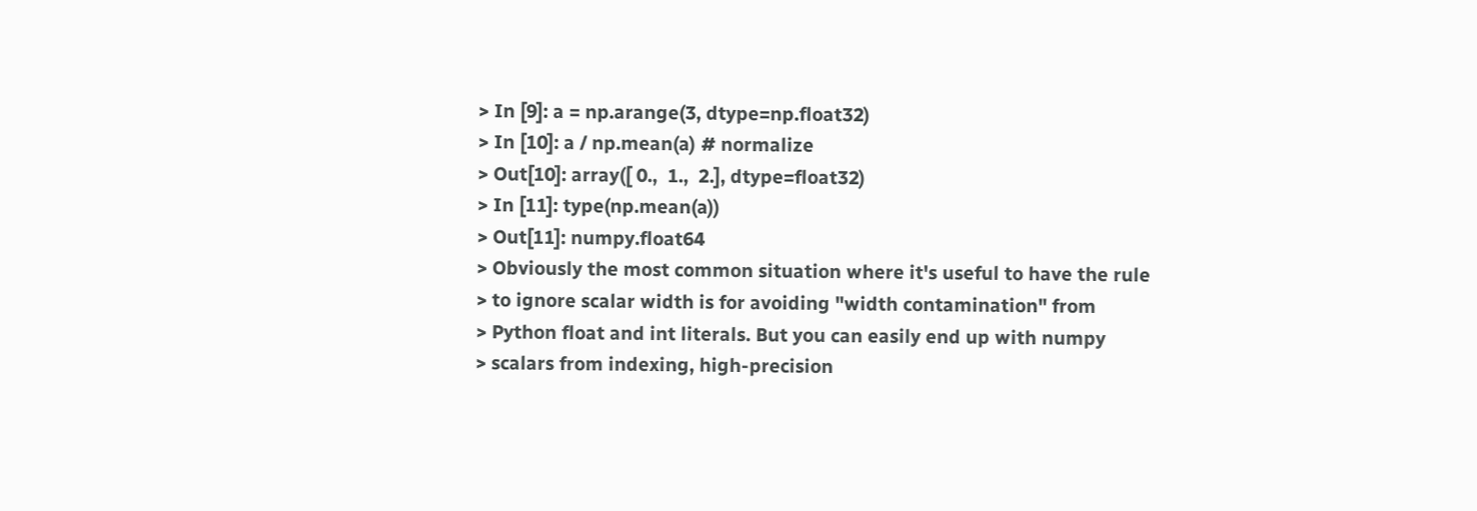> In [9]: a = np.arange(3, dtype=np.float32)
> In [10]: a / np.mean(a) # normalize
> Out[10]: array([ 0.,  1.,  2.], dtype=float32)
> In [11]: type(np.mean(a))
> Out[11]: numpy.float64
> Obviously the most common situation where it's useful to have the rule
> to ignore scalar width is for avoiding "width contamination" from
> Python float and int literals. But you can easily end up with numpy
> scalars from indexing, high-precision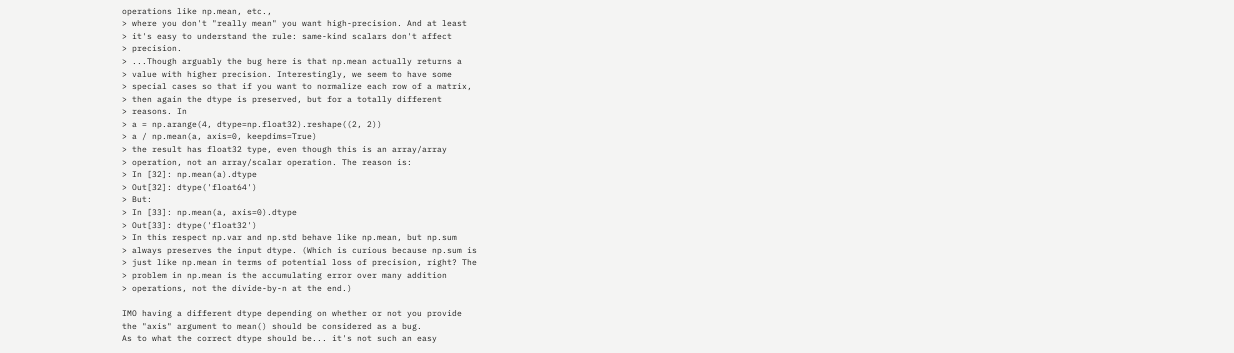operations like np.mean, etc.,
> where you don't "really mean" you want high-precision. And at least
> it's easy to understand the rule: same-kind scalars don't affect
> precision.
> ...Though arguably the bug here is that np.mean actually returns a
> value with higher precision. Interestingly, we seem to have some
> special cases so that if you want to normalize each row of a matrix,
> then again the dtype is preserved, but for a totally different
> reasons. In
> a = np.arange(4, dtype=np.float32).reshape((2, 2))
> a / np.mean(a, axis=0, keepdims=True)
> the result has float32 type, even though this is an array/array
> operation, not an array/scalar operation. The reason is:
> In [32]: np.mean(a).dtype
> Out[32]: dtype('float64')
> But:
> In [33]: np.mean(a, axis=0).dtype
> Out[33]: dtype('float32')
> In this respect np.var and np.std behave like np.mean, but np.sum
> always preserves the input dtype. (Which is curious because np.sum is
> just like np.mean in terms of potential loss of precision, right? The
> problem in np.mean is the accumulating error over many addition
> operations, not the divide-by-n at the end.)

IMO having a different dtype depending on whether or not you provide
the "axis" argument to mean() should be considered as a bug.
As to what the correct dtype should be... it's not such an easy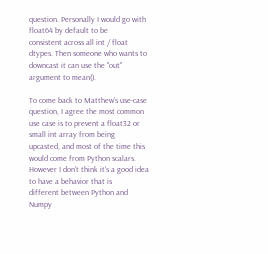question. Personally I would go with float64 by default to be
consistent across all int / float dtypes. Then someone who wants to
downcast it can use the "out" argument to mean().

To come back to Matthew's use-case question, I agree the most common
use case is to prevent a float32 or small int array from being
upcasted, and most of the time this would come from Python scalars.
However I don't think it's a good idea to have a behavior that is
different between Python and Numpy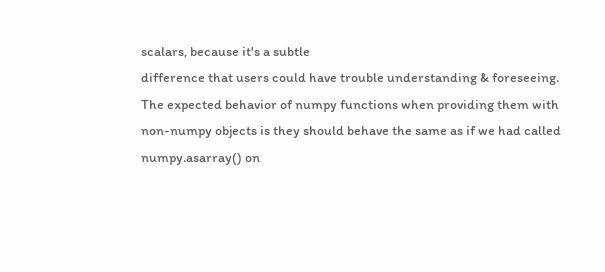scalars, because it's a subtle
difference that users could have trouble understanding & foreseeing.
The expected behavior of numpy functions when providing them with
non-numpy objects is they should behave the same as if we had called
numpy.asarray() on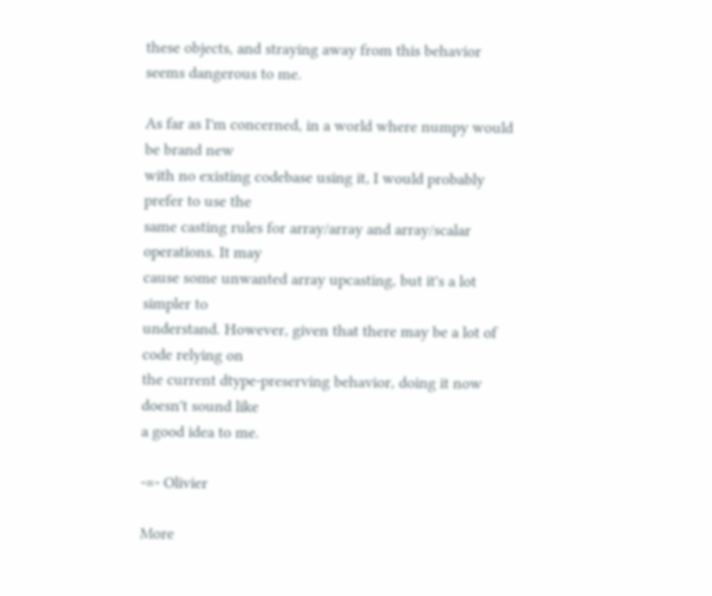these objects, and straying away from this behavior
seems dangerous to me.

As far as I'm concerned, in a world where numpy would be brand new
with no existing codebase using it, I would probably prefer to use the
same casting rules for array/array and array/scalar operations. It may
cause some unwanted array upcasting, but it's a lot simpler to
understand. However, given that there may be a lot of code relying on
the current dtype-preserving behavior, doing it now doesn't sound like
a good idea to me.

-=- Olivier

More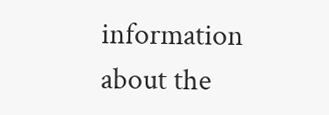information about the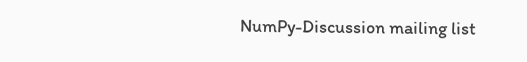NumPy-Discussion mailing list